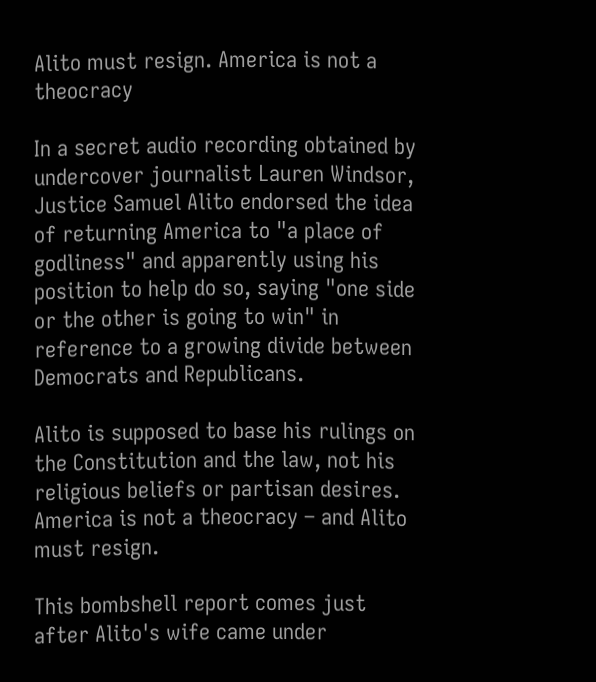Alito must resign. America is not a theocracy

In a secret audio recording obtained by undercover journalist Lauren Windsor, Justice Samuel Alito endorsed the idea of returning America to "a place of godliness" and apparently using his position to help do so, saying "one side or the other is going to win" in reference to a growing divide between Democrats and Republicans.

Alito is supposed to base his rulings on the Constitution and the law, not his religious beliefs or partisan desires.  America is not a theocracy – and Alito must resign.

This bombshell report comes just after Alito's wife came under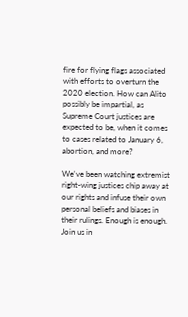fire for flying flags associated with efforts to overturn the 2020 election. How can Alito possibly be impartial, as Supreme Court justices are expected to be, when it comes to cases related to January 6, abortion, and more?

We've been watching extremist right-wing justices chip away at our rights and infuse their own personal beliefs and biases in their rulings. Enough is enough. Join us in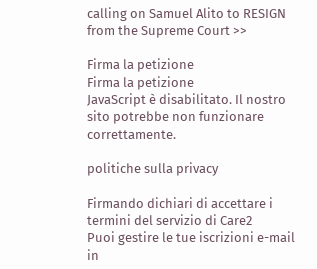calling on Samuel Alito to RESIGN from the Supreme Court >>

Firma la petizione
Firma la petizione
JavaScript è disabilitato. Il nostro sito potrebbe non funzionare correttamente.

politiche sulla privacy

Firmando dichiari di accettare i termini del servizio di Care2
Puoi gestire le tue iscrizioni e-mail in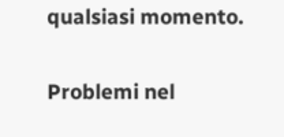qualsiasi momento.

Problemi nel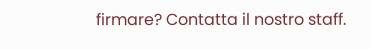firmare? Contatta il nostro staff.